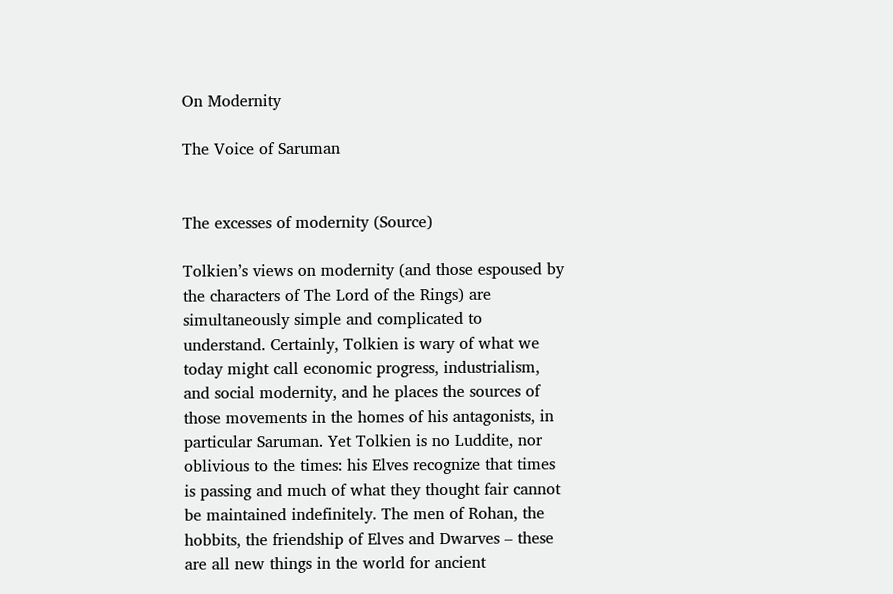On Modernity

The Voice of Saruman


The excesses of modernity (Source)

Tolkien’s views on modernity (and those espoused by the characters of The Lord of the Rings) are simultaneously simple and complicated to understand. Certainly, Tolkien is wary of what we today might call economic progress, industrialism, and social modernity, and he places the sources of those movements in the homes of his antagonists, in particular Saruman. Yet Tolkien is no Luddite, nor oblivious to the times: his Elves recognize that times is passing and much of what they thought fair cannot be maintained indefinitely. The men of Rohan, the hobbits, the friendship of Elves and Dwarves – these are all new things in the world for ancient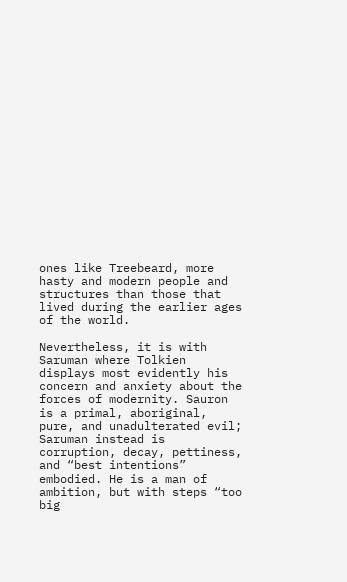ones like Treebeard, more hasty and modern people and structures than those that lived during the earlier ages of the world.

Nevertheless, it is with Saruman where Tolkien displays most evidently his concern and anxiety about the forces of modernity. Sauron is a primal, aboriginal, pure, and unadulterated evil; Saruman instead is corruption, decay, pettiness, and “best intentions” embodied. He is a man of ambition, but with steps “too big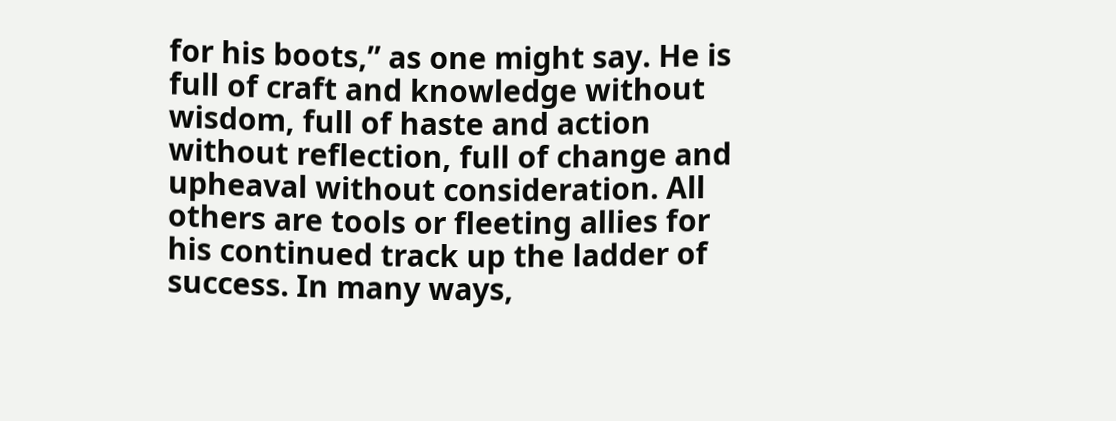for his boots,” as one might say. He is full of craft and knowledge without wisdom, full of haste and action without reflection, full of change and upheaval without consideration. All others are tools or fleeting allies for his continued track up the ladder of success. In many ways,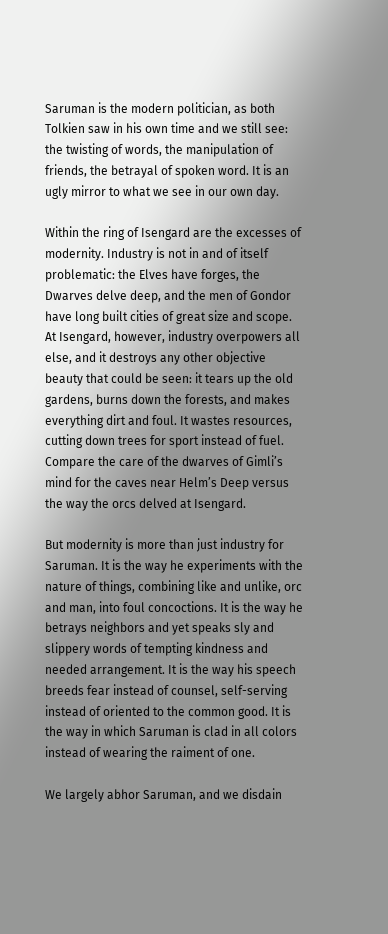Saruman is the modern politician, as both Tolkien saw in his own time and we still see: the twisting of words, the manipulation of friends, the betrayal of spoken word. It is an ugly mirror to what we see in our own day.

Within the ring of Isengard are the excesses of modernity. Industry is not in and of itself problematic: the Elves have forges, the Dwarves delve deep, and the men of Gondor have long built cities of great size and scope. At Isengard, however, industry overpowers all else, and it destroys any other objective beauty that could be seen: it tears up the old gardens, burns down the forests, and makes everything dirt and foul. It wastes resources, cutting down trees for sport instead of fuel. Compare the care of the dwarves of Gimli’s mind for the caves near Helm’s Deep versus the way the orcs delved at Isengard.

But modernity is more than just industry for Saruman. It is the way he experiments with the nature of things, combining like and unlike, orc and man, into foul concoctions. It is the way he betrays neighbors and yet speaks sly and slippery words of tempting kindness and needed arrangement. It is the way his speech breeds fear instead of counsel, self-serving instead of oriented to the common good. It is the way in which Saruman is clad in all colors instead of wearing the raiment of one.

We largely abhor Saruman, and we disdain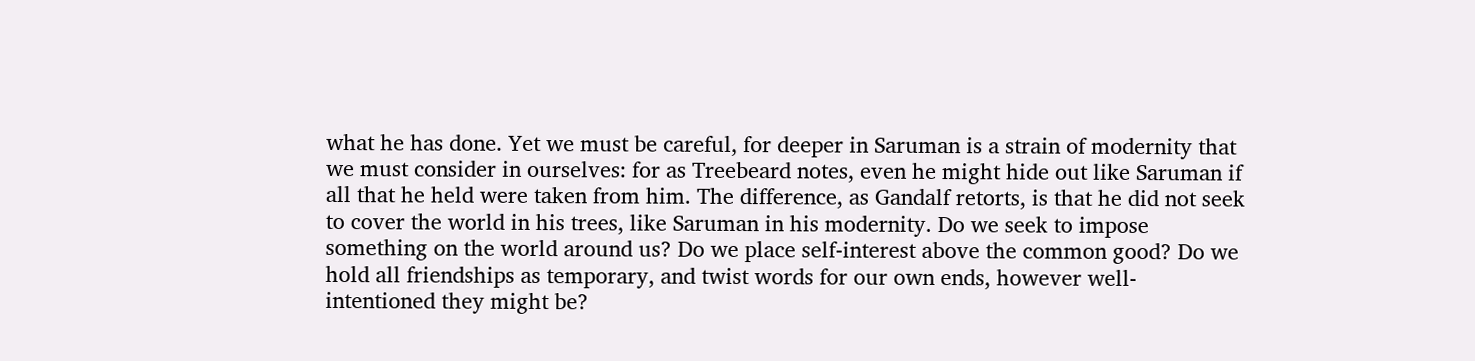what he has done. Yet we must be careful, for deeper in Saruman is a strain of modernity that we must consider in ourselves: for as Treebeard notes, even he might hide out like Saruman if all that he held were taken from him. The difference, as Gandalf retorts, is that he did not seek to cover the world in his trees, like Saruman in his modernity. Do we seek to impose something on the world around us? Do we place self-interest above the common good? Do we hold all friendships as temporary, and twist words for our own ends, however well-intentioned they might be?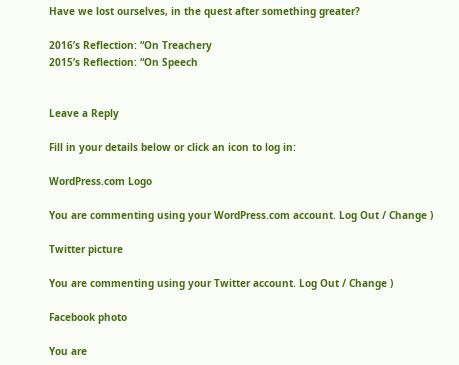Have we lost ourselves, in the quest after something greater?

2016’s Reflection: “On Treachery
2015’s Reflection: “On Speech


Leave a Reply

Fill in your details below or click an icon to log in:

WordPress.com Logo

You are commenting using your WordPress.com account. Log Out / Change )

Twitter picture

You are commenting using your Twitter account. Log Out / Change )

Facebook photo

You are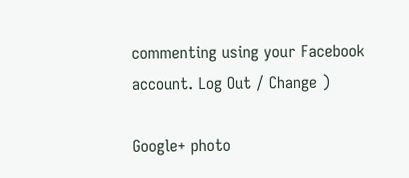commenting using your Facebook account. Log Out / Change )

Google+ photo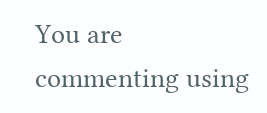You are commenting using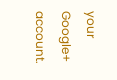your Google+ account.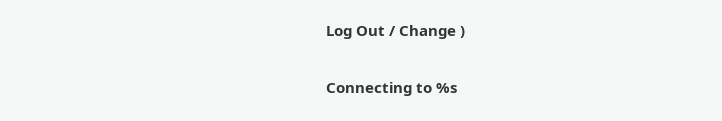Log Out / Change )

Connecting to %s